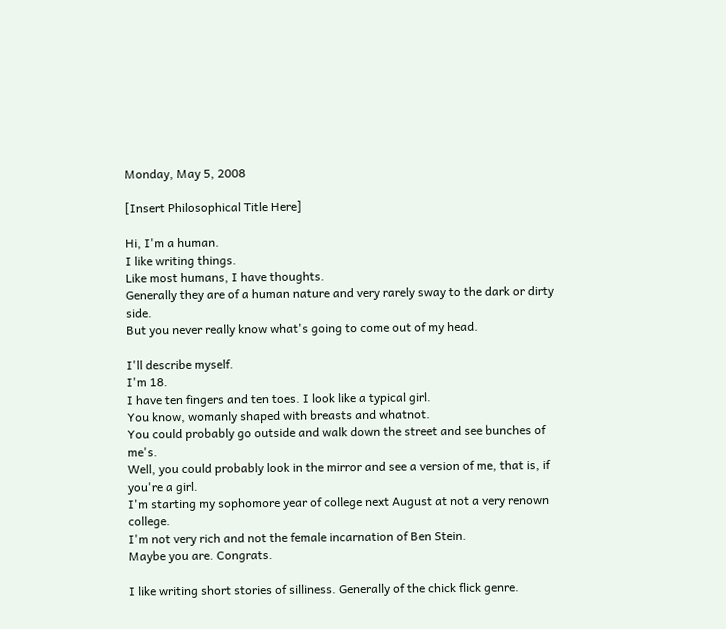Monday, May 5, 2008

[Insert Philosophical Title Here]

Hi, I'm a human.
I like writing things.
Like most humans, I have thoughts.
Generally they are of a human nature and very rarely sway to the dark or dirty side.
But you never really know what's going to come out of my head.

I'll describe myself.
I'm 18.
I have ten fingers and ten toes. I look like a typical girl.
You know, womanly shaped with breasts and whatnot.
You could probably go outside and walk down the street and see bunches of me's.
Well, you could probably look in the mirror and see a version of me, that is, if you're a girl.
I'm starting my sophomore year of college next August at not a very renown college.
I'm not very rich and not the female incarnation of Ben Stein.
Maybe you are. Congrats.

I like writing short stories of silliness. Generally of the chick flick genre.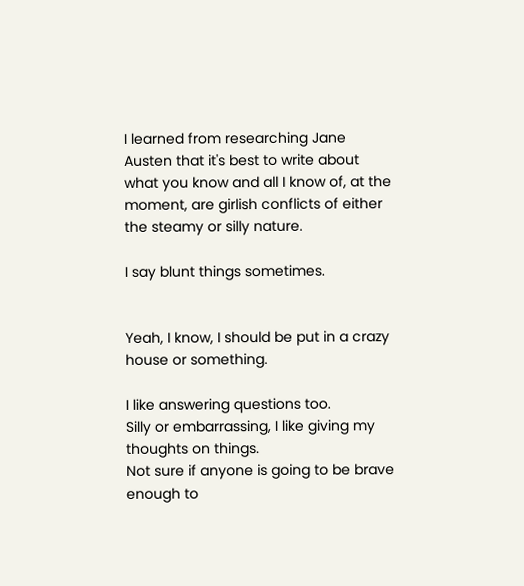I learned from researching Jane Austen that it's best to write about what you know and all I know of, at the moment, are girlish conflicts of either the steamy or silly nature.

I say blunt things sometimes.


Yeah, I know, I should be put in a crazy house or something.

I like answering questions too.
Silly or embarrassing, I like giving my thoughts on things.
Not sure if anyone is going to be brave enough to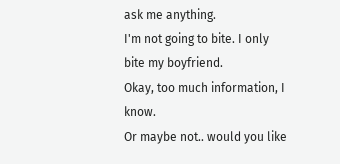ask me anything.
I'm not going to bite. I only bite my boyfriend.
Okay, too much information, I know.
Or maybe not.. would you like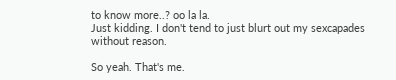to know more..? oo la la.
Just kidding. I don't tend to just blurt out my sexcapades without reason.

So yeah. That's me.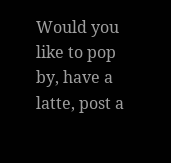Would you like to pop by, have a latte, post a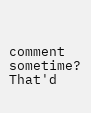comment sometime?
That'd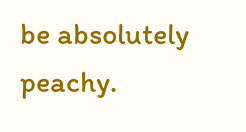be absolutely peachy.